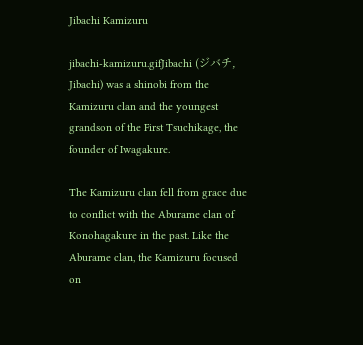Jibachi Kamizuru

jibachi-kamizuru.gifJibachi (ジバチ, Jibachi) was a shinobi from the Kamizuru clan and the youngest grandson of the First Tsuchikage, the founder of Iwagakure.

The Kamizuru clan fell from grace due to conflict with the Aburame clan of Konohagakure in the past. Like the Aburame clan, the Kamizuru focused on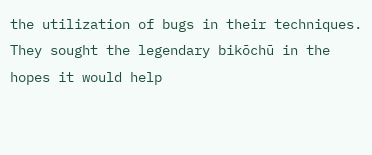the utilization of bugs in their techniques. They sought the legendary bikōchū in the hopes it would help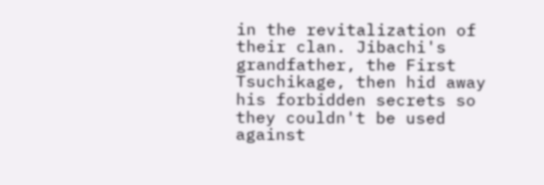in the revitalization of their clan. Jibachi's grandfather, the First Tsuchikage, then hid away his forbidden secrets so they couldn't be used against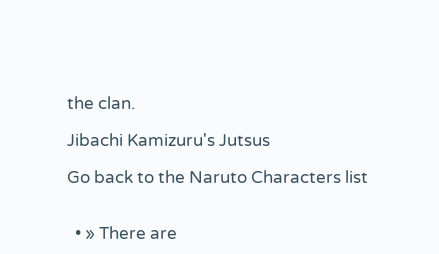the clan.

Jibachi Kamizuru's Jutsus

Go back to the Naruto Characters list


  • » There are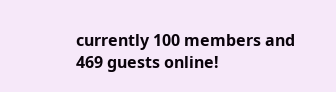currently 100 members and 469 guests online!